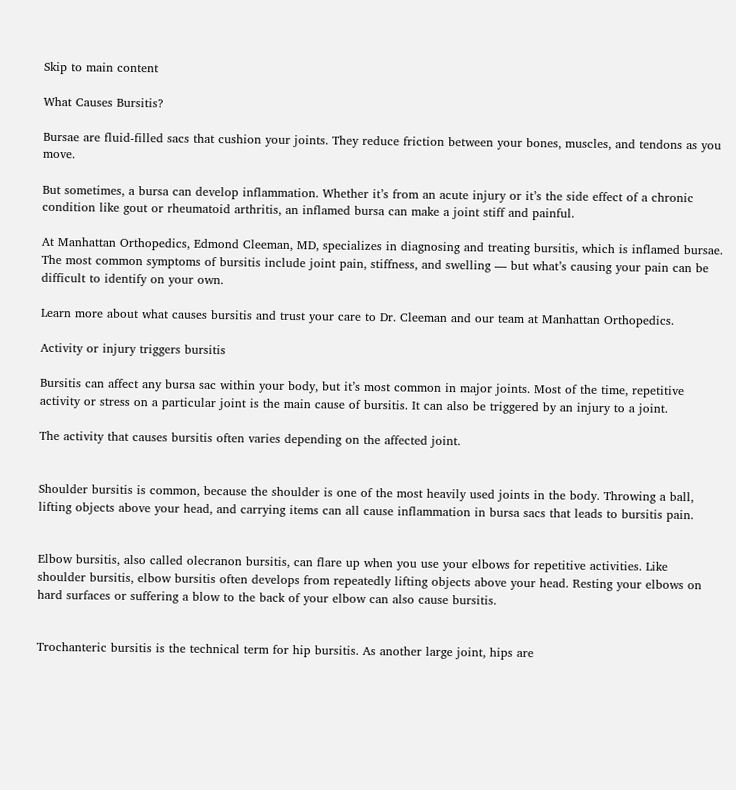Skip to main content

What Causes Bursitis?

Bursae are fluid-filled sacs that cushion your joints. They reduce friction between your bones, muscles, and tendons as you move.

But sometimes, a bursa can develop inflammation. Whether it’s from an acute injury or it’s the side effect of a chronic condition like gout or rheumatoid arthritis, an inflamed bursa can make a joint stiff and painful.

At Manhattan Orthopedics, Edmond Cleeman, MD, specializes in diagnosing and treating bursitis, which is inflamed bursae. The most common symptoms of bursitis include joint pain, stiffness, and swelling — but what’s causing your pain can be difficult to identify on your own.

Learn more about what causes bursitis and trust your care to Dr. Cleeman and our team at Manhattan Orthopedics.

Activity or injury triggers bursitis

Bursitis can affect any bursa sac within your body, but it’s most common in major joints. Most of the time, repetitive activity or stress on a particular joint is the main cause of bursitis. It can also be triggered by an injury to a joint.

The activity that causes bursitis often varies depending on the affected joint.


Shoulder bursitis is common, because the shoulder is one of the most heavily used joints in the body. Throwing a ball, lifting objects above your head, and carrying items can all cause inflammation in bursa sacs that leads to bursitis pain.


Elbow bursitis, also called olecranon bursitis, can flare up when you use your elbows for repetitive activities. Like shoulder bursitis, elbow bursitis often develops from repeatedly lifting objects above your head. Resting your elbows on hard surfaces or suffering a blow to the back of your elbow can also cause bursitis.


Trochanteric bursitis is the technical term for hip bursitis. As another large joint, hips are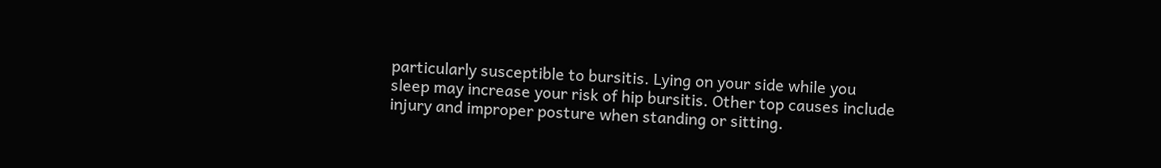particularly susceptible to bursitis. Lying on your side while you sleep may increase your risk of hip bursitis. Other top causes include injury and improper posture when standing or sitting.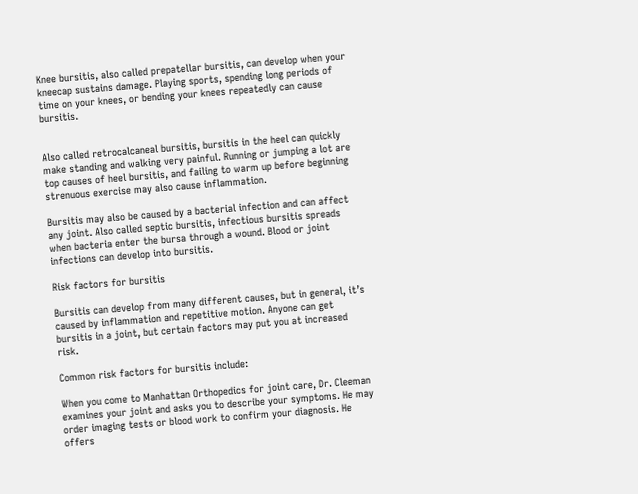Knee bursitis, also called prepatellar bursitis, can develop when your kneecap sustains damage. Playing sports, spending long periods of time on your knees, or bending your knees repeatedly can cause bursitis.


Also called retrocalcaneal bursitis, bursitis in the heel can quickly make standing and walking very painful. Running or jumping a lot are top causes of heel bursitis, and failing to warm up before beginning strenuous exercise may also cause inflammation.

Bursitis may also be caused by a bacterial infection and can affect any joint. Also called septic bursitis, infectious bursitis spreads when bacteria enter the bursa through a wound. Blood or joint infections can develop into bursitis.

Risk factors for bursitis

Bursitis can develop from many different causes, but in general, it’s caused by inflammation and repetitive motion. Anyone can get bursitis in a joint, but certain factors may put you at increased risk.

Common risk factors for bursitis include:

When you come to Manhattan Orthopedics for joint care, Dr. Cleeman examines your joint and asks you to describe your symptoms. He may order imaging tests or blood work to confirm your diagnosis. He offers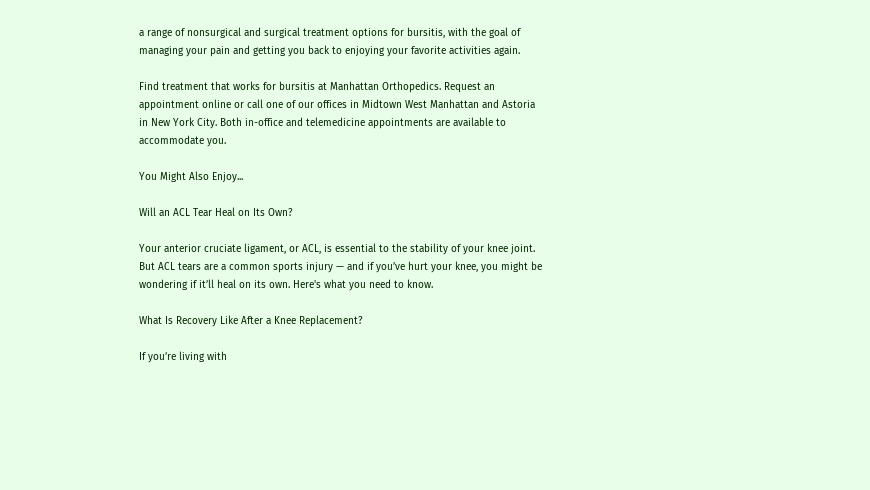a range of nonsurgical and surgical treatment options for bursitis, with the goal of managing your pain and getting you back to enjoying your favorite activities again.

Find treatment that works for bursitis at Manhattan Orthopedics. Request an appointment online or call one of our offices in Midtown West Manhattan and Astoria in New York City. Both in-office and telemedicine appointments are available to accommodate you.

You Might Also Enjoy...

Will an ACL Tear Heal on Its Own?

Your anterior cruciate ligament, or ACL, is essential to the stability of your knee joint. But ACL tears are a common sports injury — and if you’ve hurt your knee, you might be wondering if it’ll heal on its own. Here's what you need to know.

What Is Recovery Like After a Knee Replacement?

If you’re living with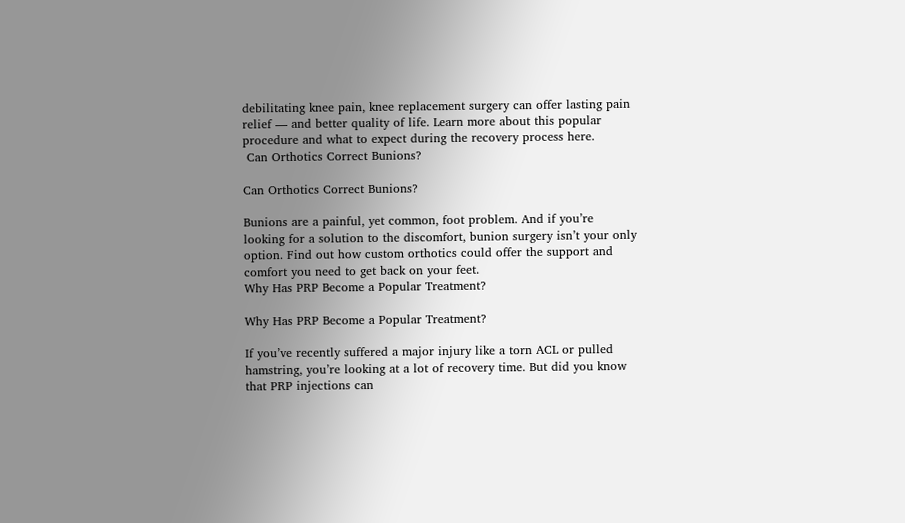debilitating knee pain, knee replacement surgery can offer lasting pain relief — and better quality of life. Learn more about this popular procedure and what to expect during the recovery process here.
 Can Orthotics Correct Bunions?

Can Orthotics Correct Bunions?

Bunions are a painful, yet common, foot problem. And if you’re looking for a solution to the discomfort, bunion surgery isn’t your only option. Find out how custom orthotics could offer the support and comfort you need to get back on your feet.
Why Has PRP Become a Popular Treatment?

Why Has PRP Become a Popular Treatment?

If you’ve recently suffered a major injury like a torn ACL or pulled hamstring, you’re looking at a lot of recovery time. But did you know that PRP injections can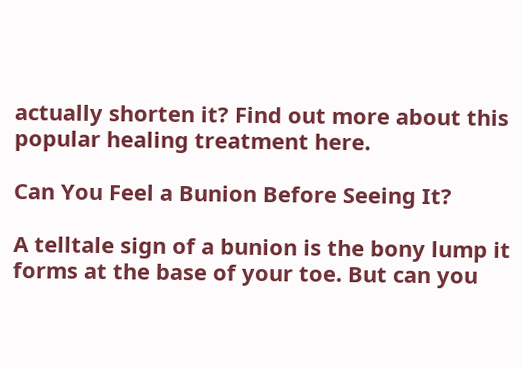actually shorten it? Find out more about this popular healing treatment here.

Can You Feel a Bunion Before Seeing It?

A telltale sign of a bunion is the bony lump it forms at the base of your toe. But can you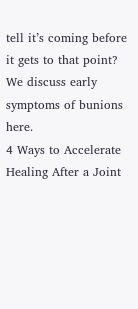tell it’s coming before it gets to that point? We discuss early symptoms of bunions here.
4 Ways to Accelerate Healing After a Joint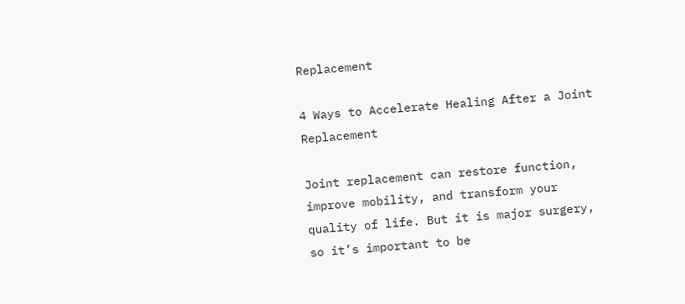Replacement

4 Ways to Accelerate Healing After a Joint Replacement

Joint replacement can restore function, improve mobility, and transform your quality of life. But it is major surgery, so it’s important to be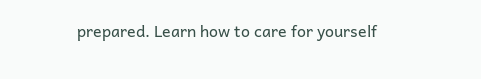prepared. Learn how to care for yourself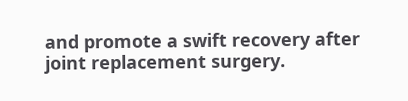and promote a swift recovery after joint replacement surgery.